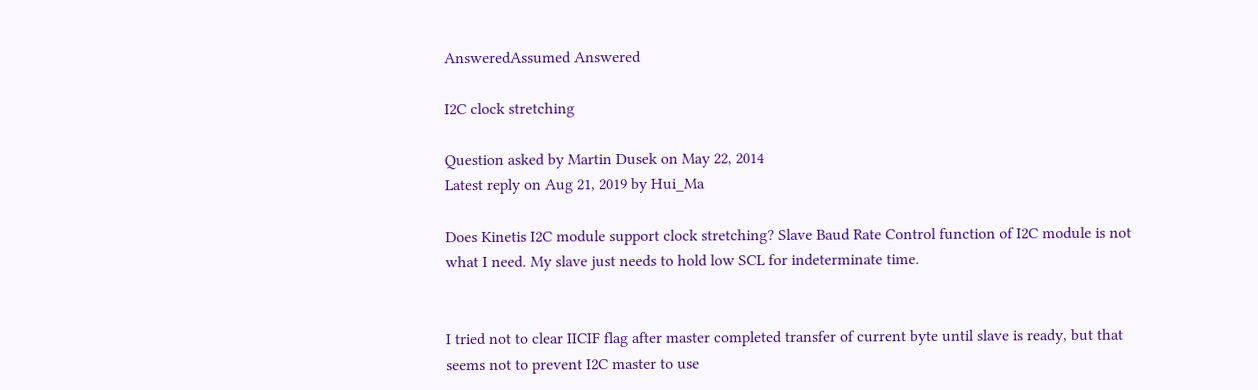AnsweredAssumed Answered

I2C clock stretching

Question asked by Martin Dusek on May 22, 2014
Latest reply on Aug 21, 2019 by Hui_Ma

Does Kinetis I2C module support clock stretching? Slave Baud Rate Control function of I2C module is not what I need. My slave just needs to hold low SCL for indeterminate time.


I tried not to clear IICIF flag after master completed transfer of current byte until slave is ready, but that seems not to prevent I2C master to use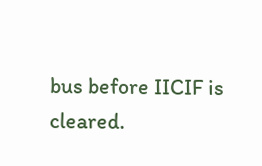bus before IICIF is cleared.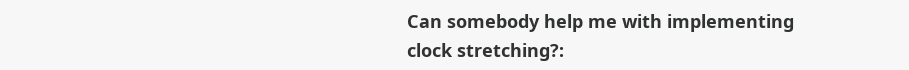Can somebody help me with implementing clock stretching?: